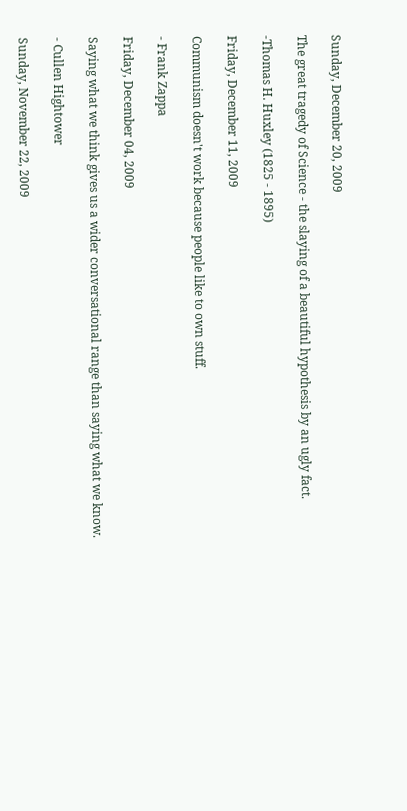Sunday, December 20, 2009

The great tragedy of Science - the slaying of a beautiful hypothesis by an ugly fact.

-Thomas H. Huxley (1825 - 1895)

Friday, December 11, 2009

Communism doesn't work because people like to own stuff.

- Frank Zappa

Friday, December 04, 2009

Saying what we think gives us a wider conversational range than saying what we know.

- Cullen Hightower

Sunday, November 22, 2009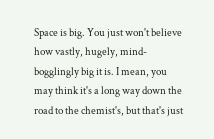Space is big. You just won't believe how vastly, hugely, mind- bogglingly big it is. I mean, you may think it's a long way down the road to the chemist's, but that's just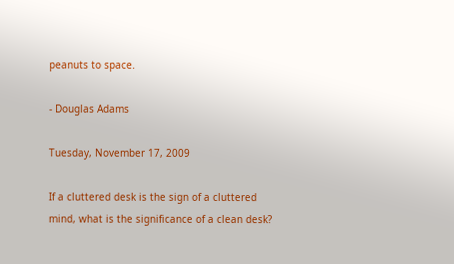peanuts to space.

- Douglas Adams

Tuesday, November 17, 2009

If a cluttered desk is the sign of a cluttered mind, what is the significance of a clean desk?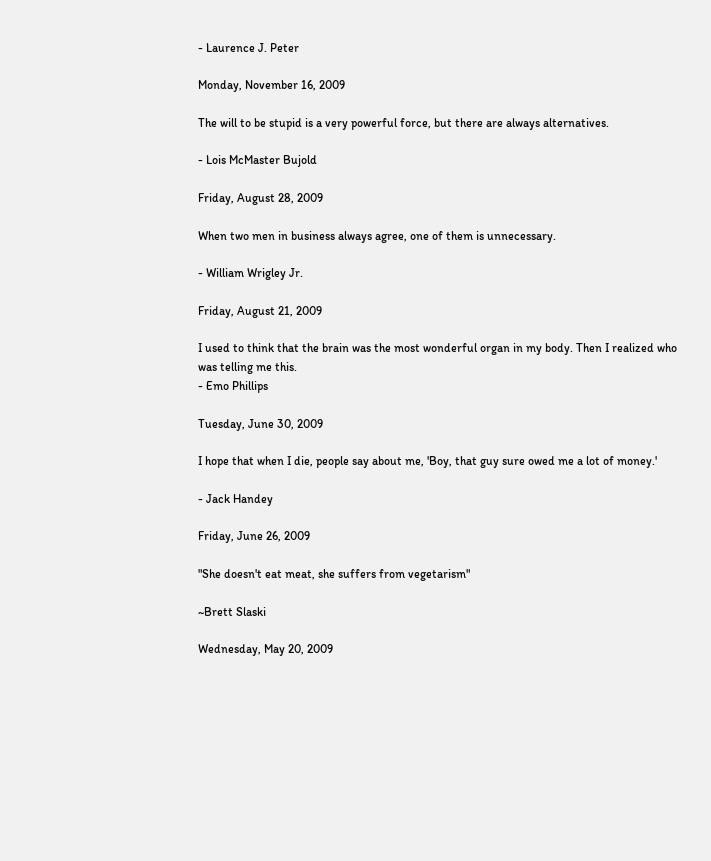- Laurence J. Peter

Monday, November 16, 2009

The will to be stupid is a very powerful force, but there are always alternatives.

- Lois McMaster Bujold

Friday, August 28, 2009

When two men in business always agree, one of them is unnecessary.

- William Wrigley Jr.

Friday, August 21, 2009

I used to think that the brain was the most wonderful organ in my body. Then I realized who was telling me this.
- Emo Phillips

Tuesday, June 30, 2009

I hope that when I die, people say about me, 'Boy, that guy sure owed me a lot of money.'

- Jack Handey

Friday, June 26, 2009

"She doesn't eat meat, she suffers from vegetarism"

~Brett Slaski

Wednesday, May 20, 2009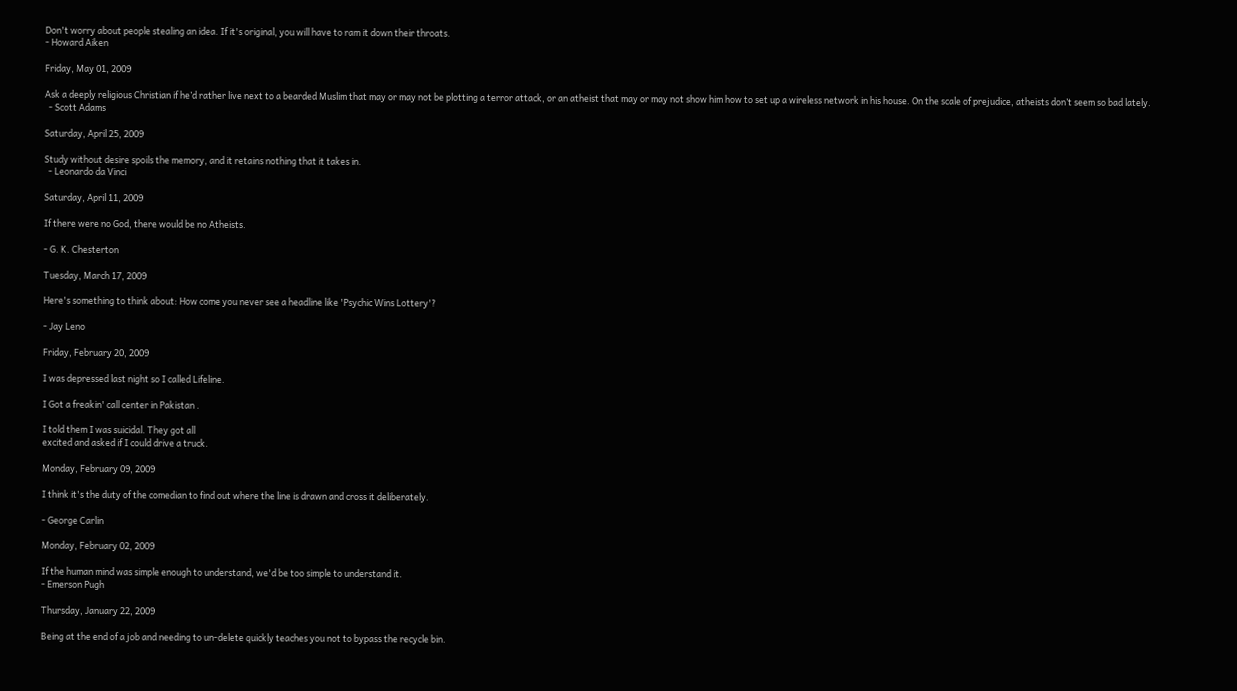Don't worry about people stealing an idea. If it's original, you will have to ram it down their throats.
- Howard Aiken

Friday, May 01, 2009

Ask a deeply religious Christian if he’d rather live next to a bearded Muslim that may or may not be plotting a terror attack, or an atheist that may or may not show him how to set up a wireless network in his house. On the scale of prejudice, atheists don’t seem so bad lately.
  - Scott Adams

Saturday, April 25, 2009

Study without desire spoils the memory, and it retains nothing that it takes in.
  - Leonardo da Vinci

Saturday, April 11, 2009

If there were no God, there would be no Atheists.

- G. K. Chesterton

Tuesday, March 17, 2009

Here's something to think about: How come you never see a headline like 'Psychic Wins Lottery'?

- Jay Leno

Friday, February 20, 2009

I was depressed last night so I called Lifeline.

I Got a freakin' call center in Pakistan .

I told them I was suicidal. They got all
excited and asked if I could drive a truck.

Monday, February 09, 2009

I think it's the duty of the comedian to find out where the line is drawn and cross it deliberately.

- George Carlin

Monday, February 02, 2009

If the human mind was simple enough to understand, we'd be too simple to understand it.
- Emerson Pugh

Thursday, January 22, 2009

Being at the end of a job and needing to un-delete quickly teaches you not to bypass the recycle bin.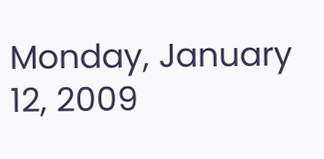Monday, January 12, 2009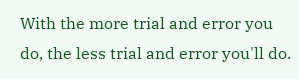With the more trial and error you do, the less trial and error you'll do.